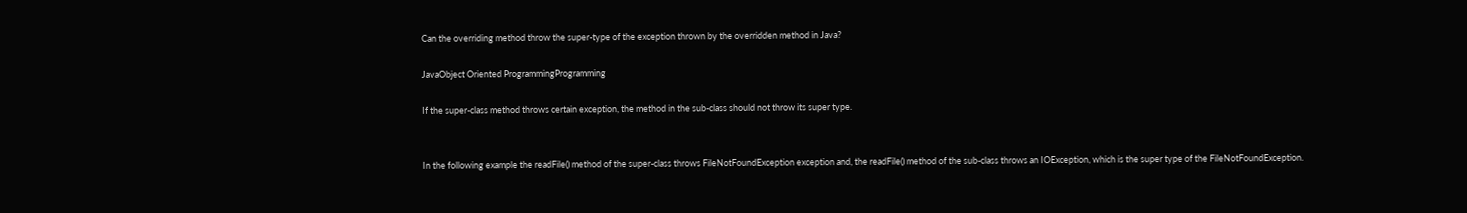Can the overriding method throw the super-type of the exception thrown by the overridden method in Java?

JavaObject Oriented ProgrammingProgramming

If the super-class method throws certain exception, the method in the sub-class should not throw its super type.


In the following example the readFile() method of the super-class throws FileNotFoundException exception and, the readFile() method of the sub-class throws an IOException, which is the super type of the FileNotFoundException.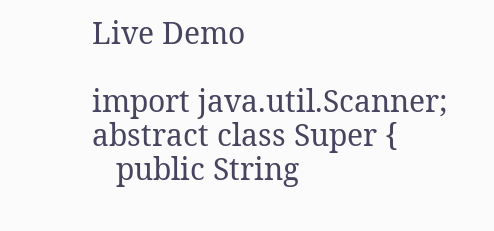Live Demo

import java.util.Scanner;
abstract class Super {
   public String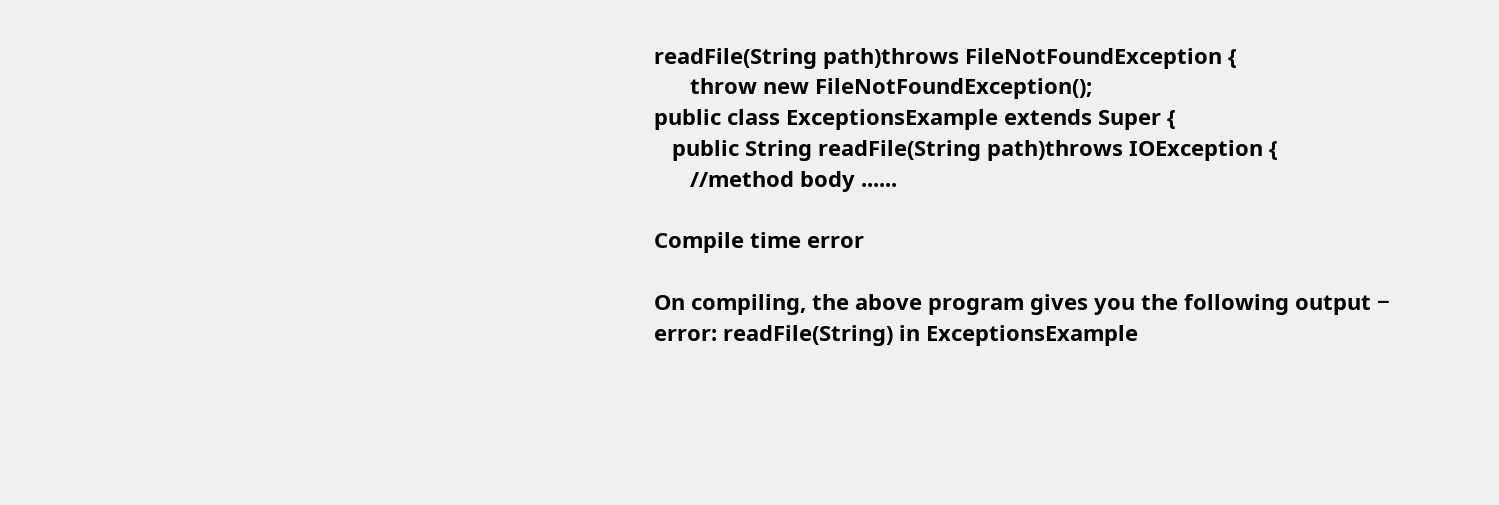readFile(String path)throws FileNotFoundException {
      throw new FileNotFoundException();
public class ExceptionsExample extends Super {
   public String readFile(String path)throws IOException {
      //method body ......

Compile time error

On compiling, the above program gives you the following output − error: readFile(String) in ExceptionsExample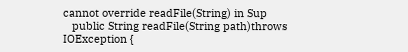cannot override readFile(String) in Sup
   public String readFile(String path)throws IOException {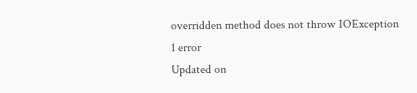overridden method does not throw IOException
1 error
Updated on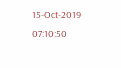15-Oct-2019 07:10:50